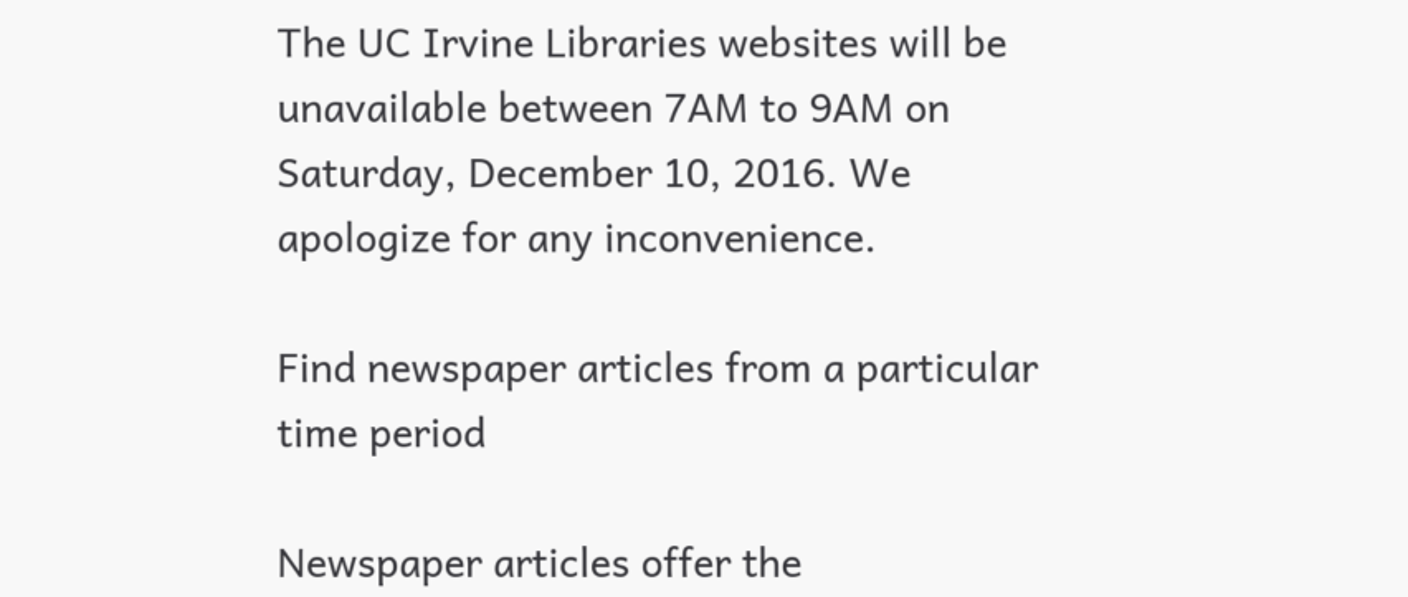The UC Irvine Libraries websites will be unavailable between 7AM to 9AM on Saturday, December 10, 2016. We apologize for any inconvenience.

Find newspaper articles from a particular time period

Newspaper articles offer the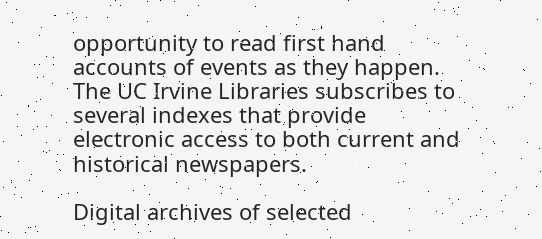opportunity to read first hand accounts of events as they happen. The UC Irvine Libraries subscribes to several indexes that provide electronic access to both current and historical newspapers.

Digital archives of selected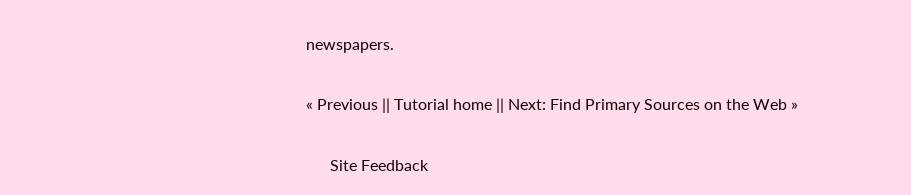newspapers.

« Previous || Tutorial home || Next: Find Primary Sources on the Web »

      Site Feedback